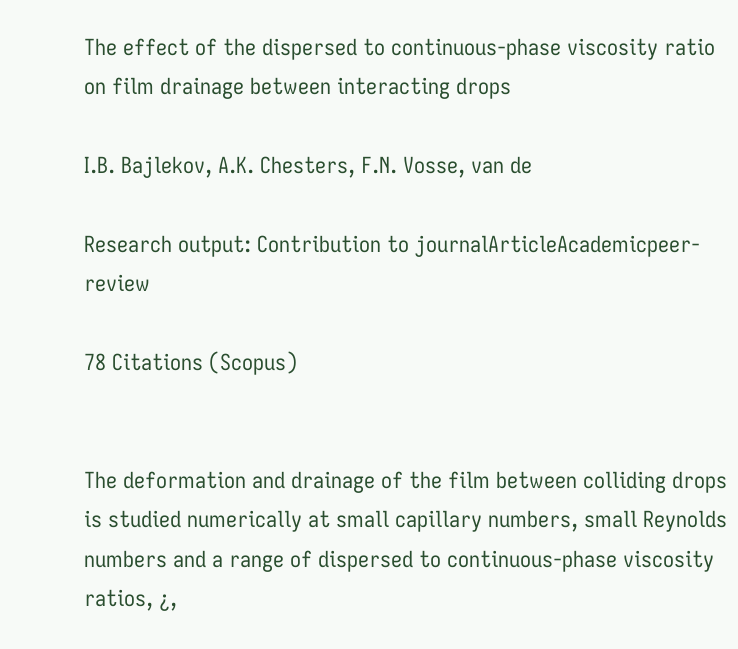The effect of the dispersed to continuous-phase viscosity ratio on film drainage between interacting drops

I.B. Bajlekov, A.K. Chesters, F.N. Vosse, van de

Research output: Contribution to journalArticleAcademicpeer-review

78 Citations (Scopus)


The deformation and drainage of the film between colliding drops is studied numerically at small capillary numbers, small Reynolds numbers and a range of dispersed to continuous-phase viscosity ratios, ¿,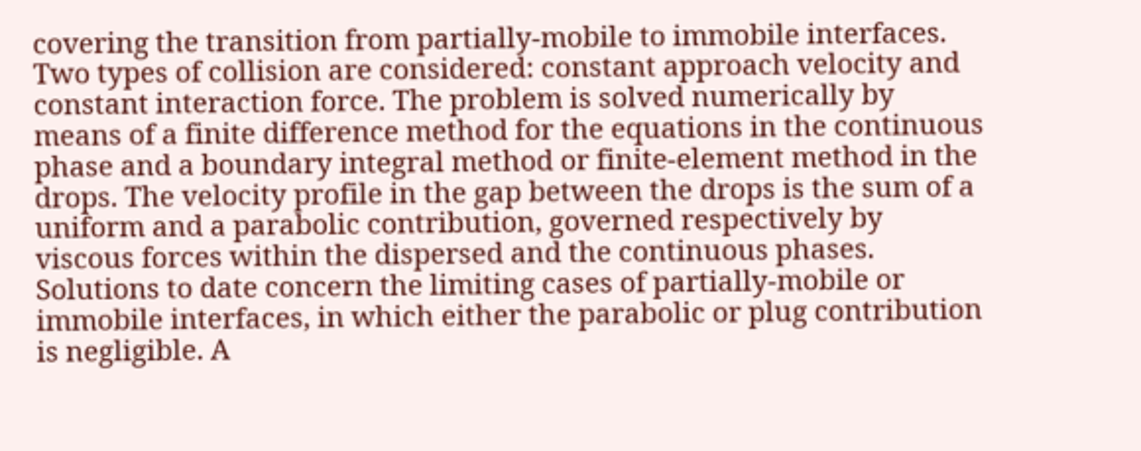covering the transition from partially-mobile to immobile interfaces. Two types of collision are considered: constant approach velocity and constant interaction force. The problem is solved numerically by means of a finite difference method for the equations in the continuous phase and a boundary integral method or finite-element method in the drops. The velocity profile in the gap between the drops is the sum of a uniform and a parabolic contribution, governed respectively by viscous forces within the dispersed and the continuous phases. Solutions to date concern the limiting cases of partially-mobile or immobile interfaces, in which either the parabolic or plug contribution is negligible. A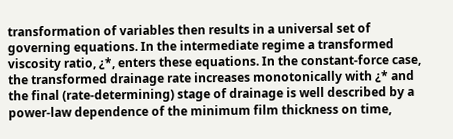transformation of variables then results in a universal set of governing equations. In the intermediate regime a transformed viscosity ratio, ¿*, enters these equations. In the constant-force case, the transformed drainage rate increases monotonically with ¿* and the final (rate-determining) stage of drainage is well described by a power-law dependence of the minimum film thickness on time,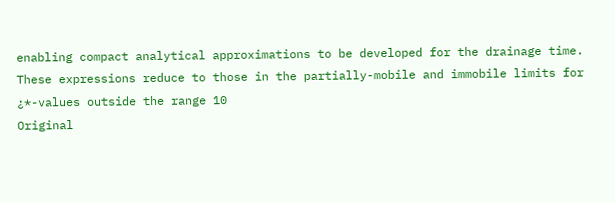enabling compact analytical approximations to be developed for the drainage time. These expressions reduce to those in the partially-mobile and immobile limits for ¿*-values outside the range 10
Original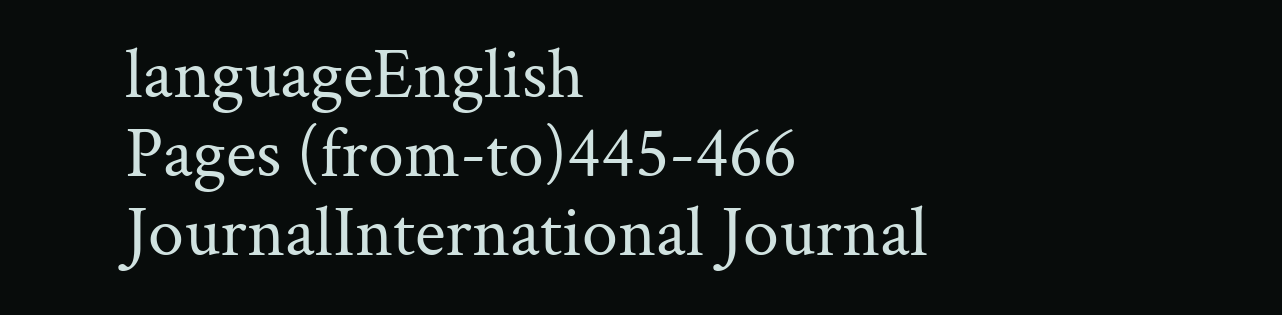languageEnglish
Pages (from-to)445-466
JournalInternational Journal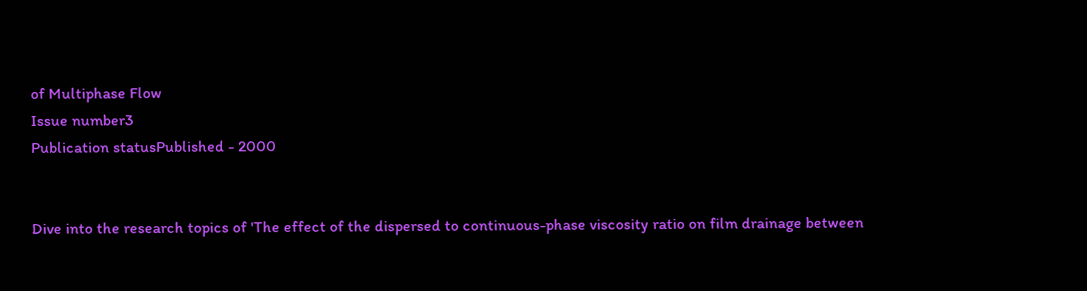of Multiphase Flow
Issue number3
Publication statusPublished - 2000


Dive into the research topics of 'The effect of the dispersed to continuous-phase viscosity ratio on film drainage between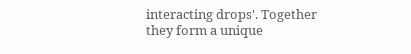interacting drops'. Together they form a unique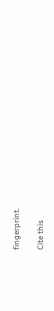fingerprint.

Cite this